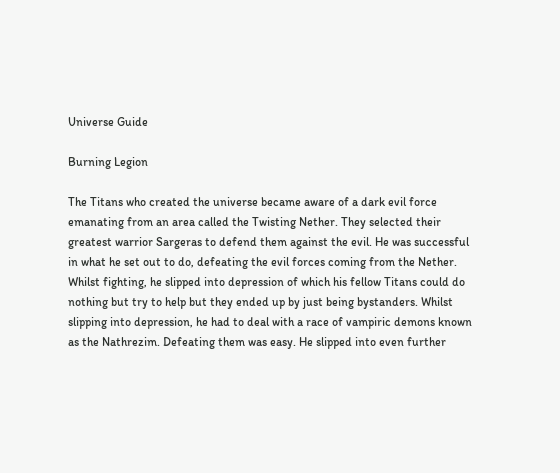Universe Guide

Burning Legion

The Titans who created the universe became aware of a dark evil force emanating from an area called the Twisting Nether. They selected their greatest warrior Sargeras to defend them against the evil. He was successful in what he set out to do, defeating the evil forces coming from the Nether. Whilst fighting, he slipped into depression of which his fellow Titans could do nothing but try to help but they ended up by just being bystanders. Whilst slipping into depression, he had to deal with a race of vampiric demons known as the Nathrezim. Defeating them was easy. He slipped into even further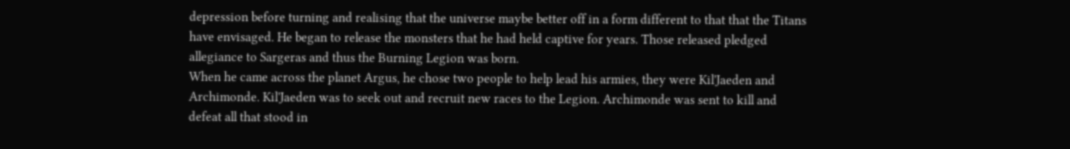depression before turning and realising that the universe maybe better off in a form different to that that the Titans have envisaged. He began to release the monsters that he had held captive for years. Those released pledged allegiance to Sargeras and thus the Burning Legion was born.
When he came across the planet Argus, he chose two people to help lead his armies, they were Kil'Jaeden and Archimonde. Kil'Jaeden was to seek out and recruit new races to the Legion. Archimonde was sent to kill and defeat all that stood in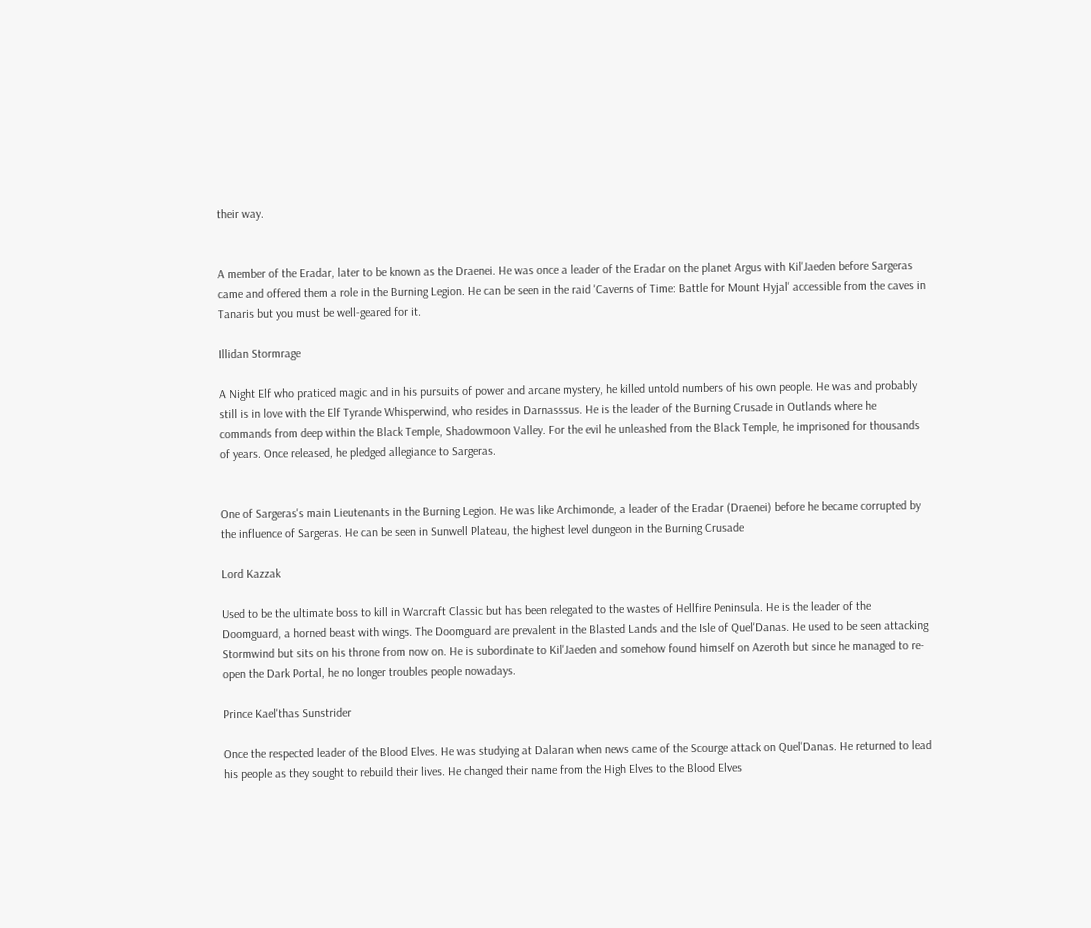their way.


A member of the Eradar, later to be known as the Draenei. He was once a leader of the Eradar on the planet Argus with Kil'Jaeden before Sargeras came and offered them a role in the Burning Legion. He can be seen in the raid 'Caverns of Time: Battle for Mount Hyjal' accessible from the caves in Tanaris but you must be well-geared for it.

Illidan Stormrage

A Night Elf who praticed magic and in his pursuits of power and arcane mystery, he killed untold numbers of his own people. He was and probably still is in love with the Elf Tyrande Whisperwind, who resides in Darnasssus. He is the leader of the Burning Crusade in Outlands where he commands from deep within the Black Temple, Shadowmoon Valley. For the evil he unleashed from the Black Temple, he imprisoned for thousands of years. Once released, he pledged allegiance to Sargeras.


One of Sargeras's main Lieutenants in the Burning Legion. He was like Archimonde, a leader of the Eradar (Draenei) before he became corrupted by the influence of Sargeras. He can be seen in Sunwell Plateau, the highest level dungeon in the Burning Crusade

Lord Kazzak

Used to be the ultimate boss to kill in Warcraft Classic but has been relegated to the wastes of Hellfire Peninsula. He is the leader of the Doomguard, a horned beast with wings. The Doomguard are prevalent in the Blasted Lands and the Isle of Quel'Danas. He used to be seen attacking Stormwind but sits on his throne from now on. He is subordinate to Kil'Jaeden and somehow found himself on Azeroth but since he managed to re-open the Dark Portal, he no longer troubles people nowadays.

Prince Kael'thas Sunstrider

Once the respected leader of the Blood Elves. He was studying at Dalaran when news came of the Scourge attack on Quel'Danas. He returned to lead his people as they sought to rebuild their lives. He changed their name from the High Elves to the Blood Elves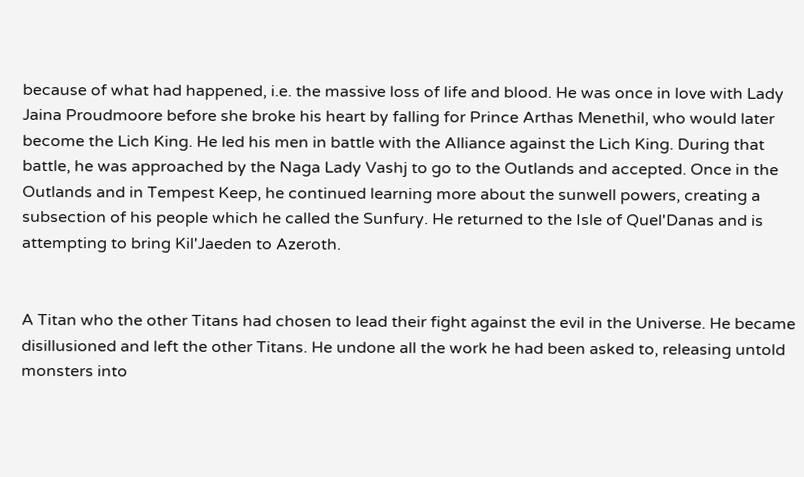because of what had happened, i.e. the massive loss of life and blood. He was once in love with Lady Jaina Proudmoore before she broke his heart by falling for Prince Arthas Menethil, who would later become the Lich King. He led his men in battle with the Alliance against the Lich King. During that battle, he was approached by the Naga Lady Vashj to go to the Outlands and accepted. Once in the Outlands and in Tempest Keep, he continued learning more about the sunwell powers, creating a subsection of his people which he called the Sunfury. He returned to the Isle of Quel'Danas and is attempting to bring Kil'Jaeden to Azeroth.


A Titan who the other Titans had chosen to lead their fight against the evil in the Universe. He became disillusioned and left the other Titans. He undone all the work he had been asked to, releasing untold monsters into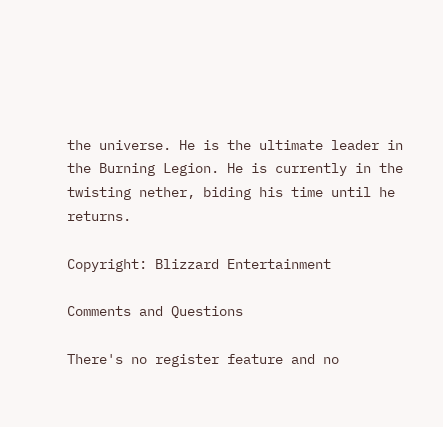the universe. He is the ultimate leader in the Burning Legion. He is currently in the twisting nether, biding his time until he returns.

Copyright: Blizzard Entertainment

Comments and Questions

There's no register feature and no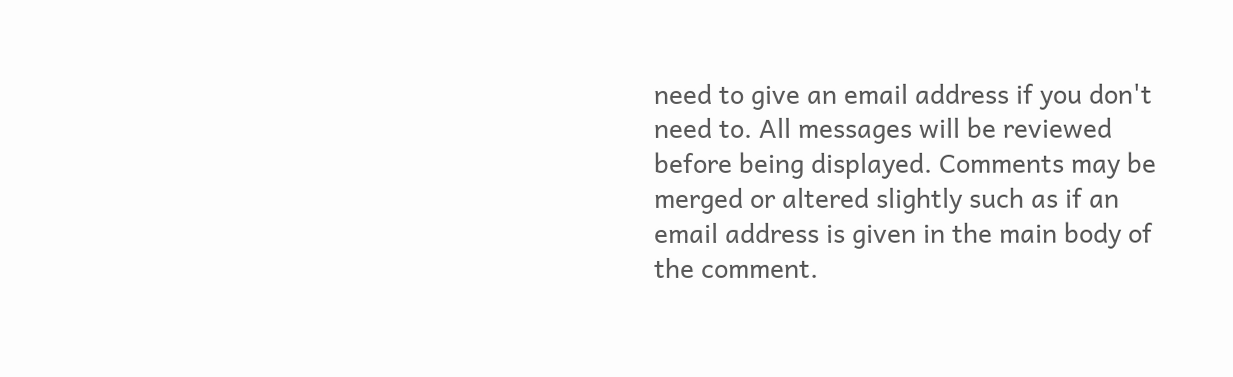need to give an email address if you don't need to. All messages will be reviewed before being displayed. Comments may be merged or altered slightly such as if an email address is given in the main body of the comment.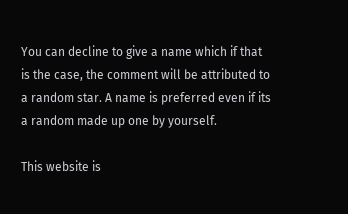You can decline to give a name which if that is the case, the comment will be attributed to a random star. A name is preferred even if its a random made up one by yourself.

This website is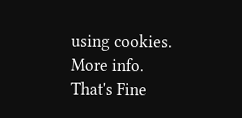using cookies. More info. That's Fine